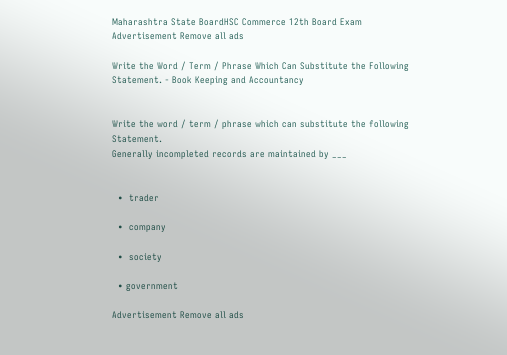Maharashtra State BoardHSC Commerce 12th Board Exam
Advertisement Remove all ads

Write the Word / Term / Phrase Which Can Substitute the Following Statement. - Book Keeping and Accountancy


Write the word / term / phrase which can substitute the following Statement.
Generally incompleted records are maintained by ___


  •  trader

  •  company

  •  society

  • government

Advertisement Remove all ads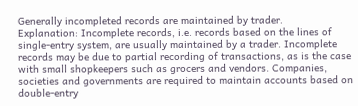Generally incompleted records are maintained by trader.
Explanation: Incomplete records, i.e. records based on the lines of single-entry system, are usually maintained by a trader. Incomplete records may be due to partial recording of transactions, as is the case with small shopkeepers such as grocers and vendors. Companies, societies and governments are required to maintain accounts based on double-entry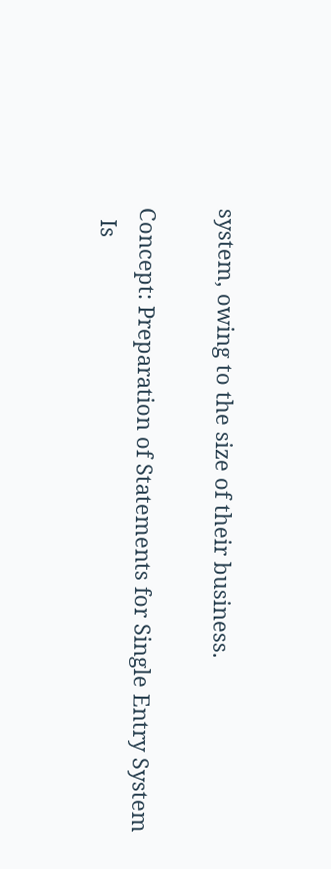system, owing to the size of their business.

Concept: Preparation of Statements for Single Entry System
  Is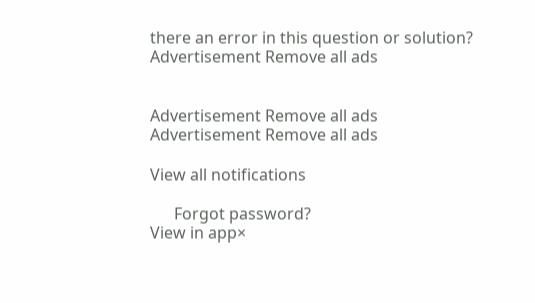there an error in this question or solution?
Advertisement Remove all ads


Advertisement Remove all ads
Advertisement Remove all ads

View all notifications

      Forgot password?
View in app×